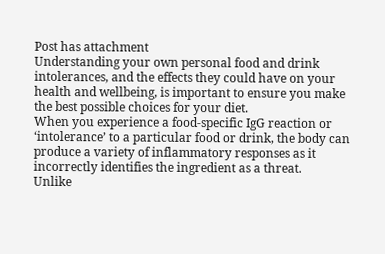Post has attachment
Understanding your own personal food and drink intolerances, and the effects they could have on your health and wellbeing, is important to ensure you make the best possible choices for your diet.
When you experience a food-specific IgG reaction or ‘intolerance’ to a particular food or drink, the body can produce a variety of inflammatory responses as it incorrectly identifies the ingredient as a threat.
Unlike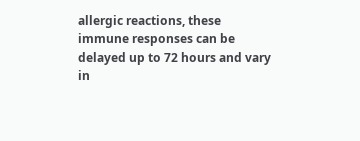allergic reactions, these immune responses can be delayed up to 72 hours and vary in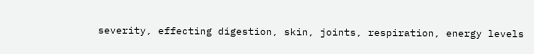severity, effecting digestion, skin, joints, respiration, energy levels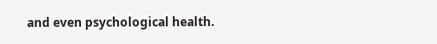and even psychological health.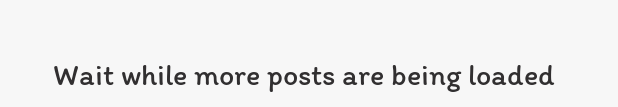Wait while more posts are being loaded